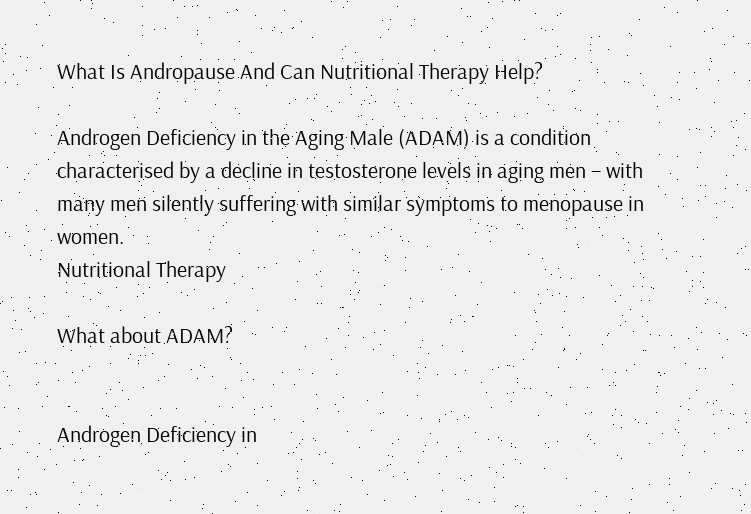What Is Andropause And Can Nutritional Therapy Help?

Androgen Deficiency in the Aging Male (ADAM) is a condition characterised by a decline in testosterone levels in aging men – with many men silently suffering with similar symptoms to menopause in women.
Nutritional Therapy

What about ADAM?


Androgen Deficiency in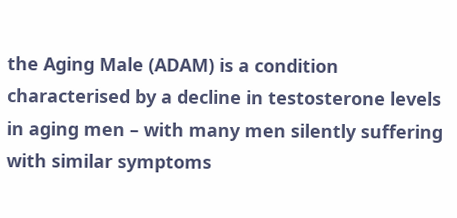the Aging Male (ADAM) is a condition characterised by a decline in testosterone levels in aging men – with many men silently suffering with similar symptoms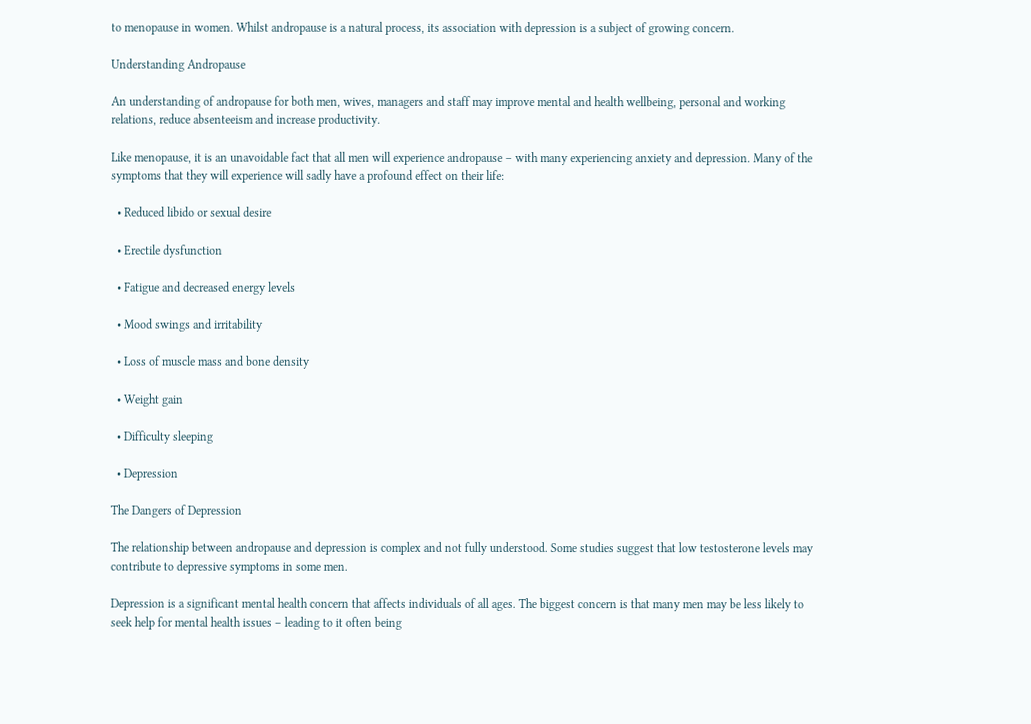to menopause in women. Whilst andropause is a natural process, its association with depression is a subject of growing concern.

Understanding Andropause

An understanding of andropause for both men, wives, managers and staff may improve mental and health wellbeing, personal and working relations, reduce absenteeism and increase productivity.

Like menopause, it is an unavoidable fact that all men will experience andropause – with many experiencing anxiety and depression. Many of the symptoms that they will experience will sadly have a profound effect on their life:

  • Reduced libido or sexual desire

  • Erectile dysfunction

  • Fatigue and decreased energy levels

  • Mood swings and irritability

  • Loss of muscle mass and bone density

  • Weight gain

  • Difficulty sleeping

  • Depression

The Dangers of Depression

The relationship between andropause and depression is complex and not fully understood. Some studies suggest that low testosterone levels may contribute to depressive symptoms in some men.

Depression is a significant mental health concern that affects individuals of all ages. The biggest concern is that many men may be less likely to seek help for mental health issues – leading to it often being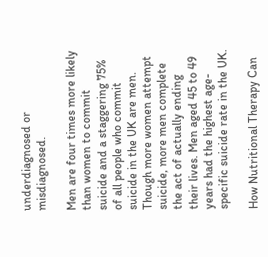underdiagnosed or misdiagnosed.

Men are four times more likely than women to commit suicide and a staggering 75% of all people who commit suicide in the UK are men. Though more women attempt suicide, more men complete the act of actually ending their lives. Men aged 45 to 49 years had the highest age-specific suicide rate in the UK.

How Nutritional Therapy Can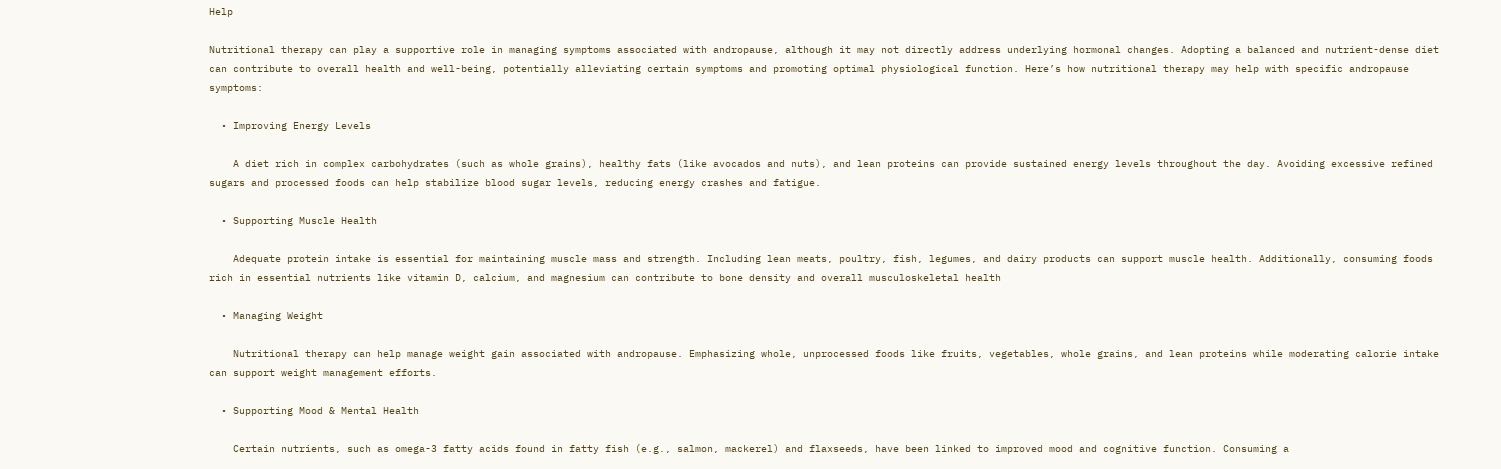Help

Nutritional therapy can play a supportive role in managing symptoms associated with andropause, although it may not directly address underlying hormonal changes. Adopting a balanced and nutrient-dense diet can contribute to overall health and well-being, potentially alleviating certain symptoms and promoting optimal physiological function. Here’s how nutritional therapy may help with specific andropause symptoms:

  • Improving Energy Levels

    A diet rich in complex carbohydrates (such as whole grains), healthy fats (like avocados and nuts), and lean proteins can provide sustained energy levels throughout the day. Avoiding excessive refined sugars and processed foods can help stabilize blood sugar levels, reducing energy crashes and fatigue.

  • Supporting Muscle Health

    Adequate protein intake is essential for maintaining muscle mass and strength. Including lean meats, poultry, fish, legumes, and dairy products can support muscle health. Additionally, consuming foods rich in essential nutrients like vitamin D, calcium, and magnesium can contribute to bone density and overall musculoskeletal health

  • Managing Weight

    Nutritional therapy can help manage weight gain associated with andropause. Emphasizing whole, unprocessed foods like fruits, vegetables, whole grains, and lean proteins while moderating calorie intake can support weight management efforts.

  • Supporting Mood & Mental Health

    Certain nutrients, such as omega-3 fatty acids found in fatty fish (e.g., salmon, mackerel) and flaxseeds, have been linked to improved mood and cognitive function. Consuming a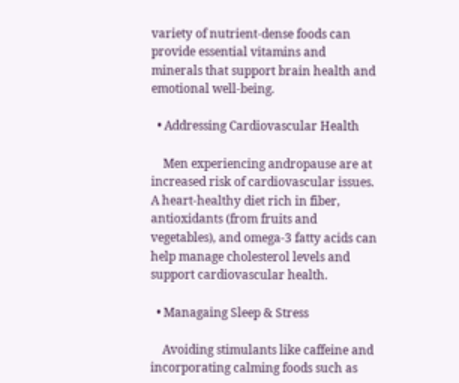variety of nutrient-dense foods can provide essential vitamins and minerals that support brain health and emotional well-being.

  • Addressing Cardiovascular Health

    Men experiencing andropause are at increased risk of cardiovascular issues. A heart-healthy diet rich in fiber, antioxidants (from fruits and vegetables), and omega-3 fatty acids can help manage cholesterol levels and support cardiovascular health.

  • Managaing Sleep & Stress

    Avoiding stimulants like caffeine and incorporating calming foods such as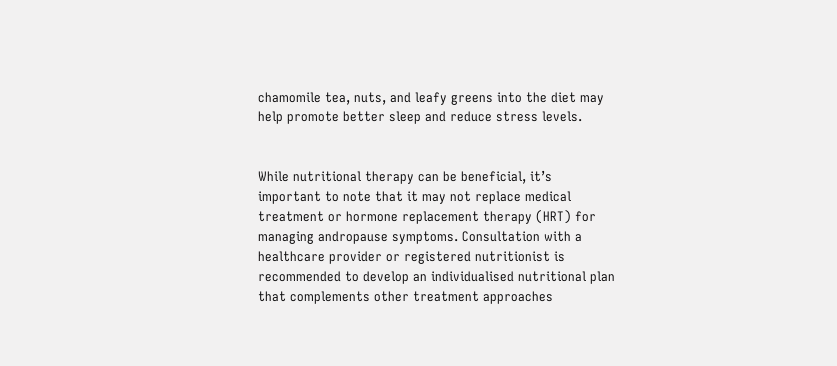chamomile tea, nuts, and leafy greens into the diet may help promote better sleep and reduce stress levels.


While nutritional therapy can be beneficial, it’s important to note that it may not replace medical treatment or hormone replacement therapy (HRT) for managing andropause symptoms. Consultation with a healthcare provider or registered nutritionist is recommended to develop an individualised nutritional plan that complements other treatment approaches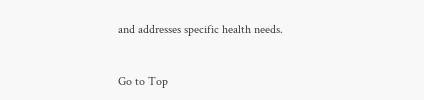and addresses specific health needs.


Go to Top